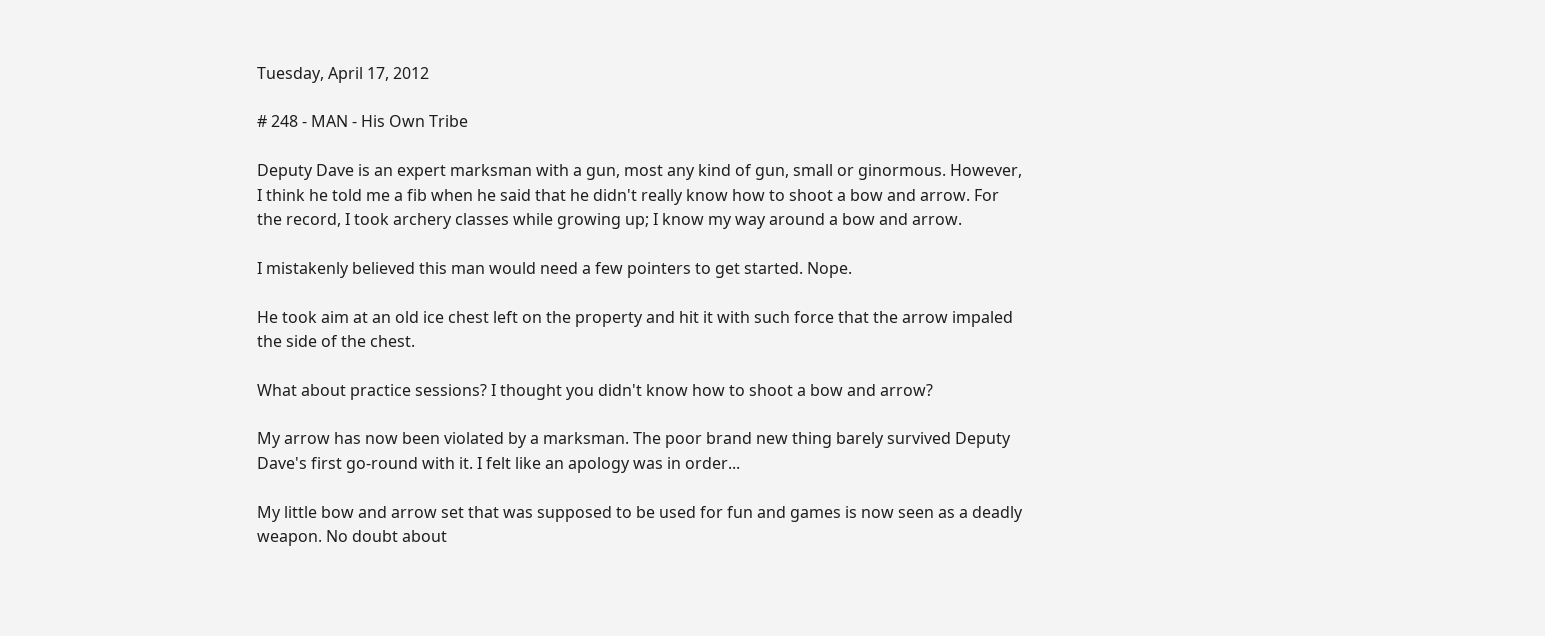Tuesday, April 17, 2012

# 248 - MAN - His Own Tribe

Deputy Dave is an expert marksman with a gun, most any kind of gun, small or ginormous. However, I think he told me a fib when he said that he didn't really know how to shoot a bow and arrow. For the record, I took archery classes while growing up; I know my way around a bow and arrow.

I mistakenly believed this man would need a few pointers to get started. Nope.

He took aim at an old ice chest left on the property and hit it with such force that the arrow impaled the side of the chest.

What about practice sessions? I thought you didn't know how to shoot a bow and arrow?

My arrow has now been violated by a marksman. The poor brand new thing barely survived Deputy Dave's first go-round with it. I felt like an apology was in order...

My little bow and arrow set that was supposed to be used for fun and games is now seen as a deadly weapon. No doubt about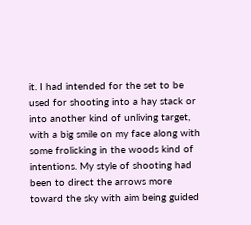it. I had intended for the set to be used for shooting into a hay stack or into another kind of unliving target, with a big smile on my face along with some frolicking in the woods kind of intentions. My style of shooting had been to direct the arrows more toward the sky with aim being guided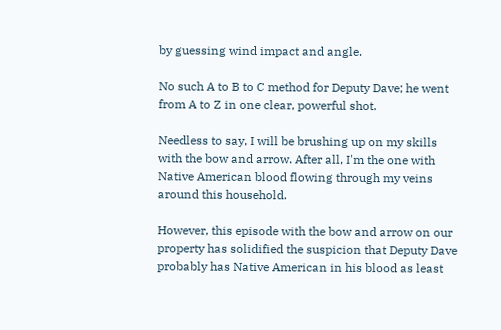by guessing wind impact and angle.

No such A to B to C method for Deputy Dave; he went from A to Z in one clear, powerful shot.

Needless to say, I will be brushing up on my skills with the bow and arrow. After all, I'm the one with Native American blood flowing through my veins around this household.

However, this episode with the bow and arrow on our property has solidified the suspicion that Deputy Dave probably has Native American in his blood as least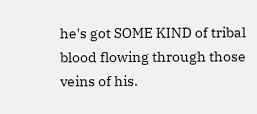he's got SOME KIND of tribal blood flowing through those veins of his.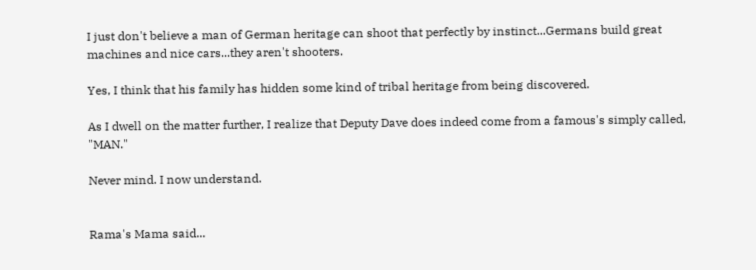I just don't believe a man of German heritage can shoot that perfectly by instinct...Germans build great machines and nice cars...they aren't shooters.

Yes, I think that his family has hidden some kind of tribal heritage from being discovered.

As I dwell on the matter further, I realize that Deputy Dave does indeed come from a famous's simply called, "MAN."

Never mind. I now understand.


Rama's Mama said...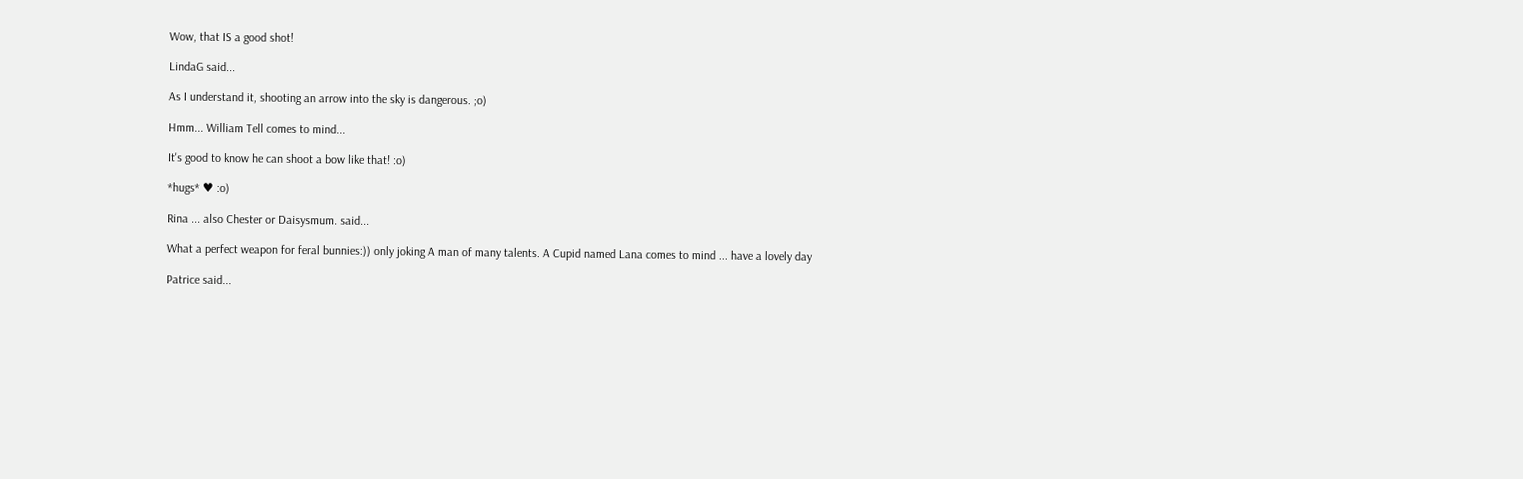Wow, that IS a good shot!

LindaG said...

As I understand it, shooting an arrow into the sky is dangerous. ;o)

Hmm... William Tell comes to mind...

It's good to know he can shoot a bow like that! :o)

*hugs* ♥ :o)

Rina ... also Chester or Daisysmum. said...

What a perfect weapon for feral bunnies:)) only joking A man of many talents. A Cupid named Lana comes to mind ... have a lovely day

Patrice said...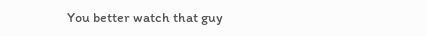You better watch that guy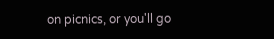on picnics, or you'll go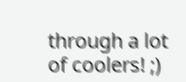through a lot of coolers! ;)